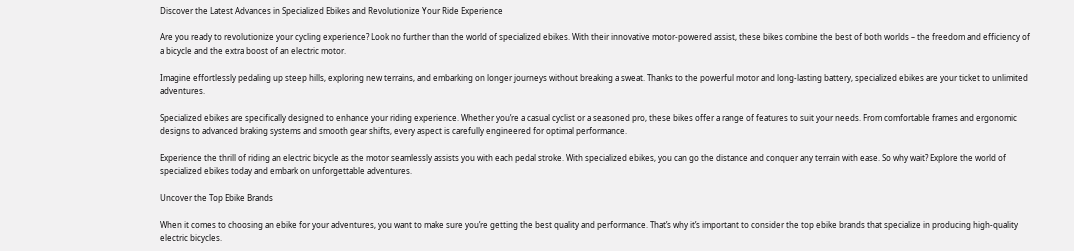Discover the Latest Advances in Specialized Ebikes and Revolutionize Your Ride Experience

Are you ready to revolutionize your cycling experience? Look no further than the world of specialized ebikes. With their innovative motor-powered assist, these bikes combine the best of both worlds – the freedom and efficiency of a bicycle and the extra boost of an electric motor.

Imagine effortlessly pedaling up steep hills, exploring new terrains, and embarking on longer journeys without breaking a sweat. Thanks to the powerful motor and long-lasting battery, specialized ebikes are your ticket to unlimited adventures.

Specialized ebikes are specifically designed to enhance your riding experience. Whether you’re a casual cyclist or a seasoned pro, these bikes offer a range of features to suit your needs. From comfortable frames and ergonomic designs to advanced braking systems and smooth gear shifts, every aspect is carefully engineered for optimal performance.

Experience the thrill of riding an electric bicycle as the motor seamlessly assists you with each pedal stroke. With specialized ebikes, you can go the distance and conquer any terrain with ease. So why wait? Explore the world of specialized ebikes today and embark on unforgettable adventures.

Uncover the Top Ebike Brands

When it comes to choosing an ebike for your adventures, you want to make sure you’re getting the best quality and performance. That’s why it’s important to consider the top ebike brands that specialize in producing high-quality electric bicycles.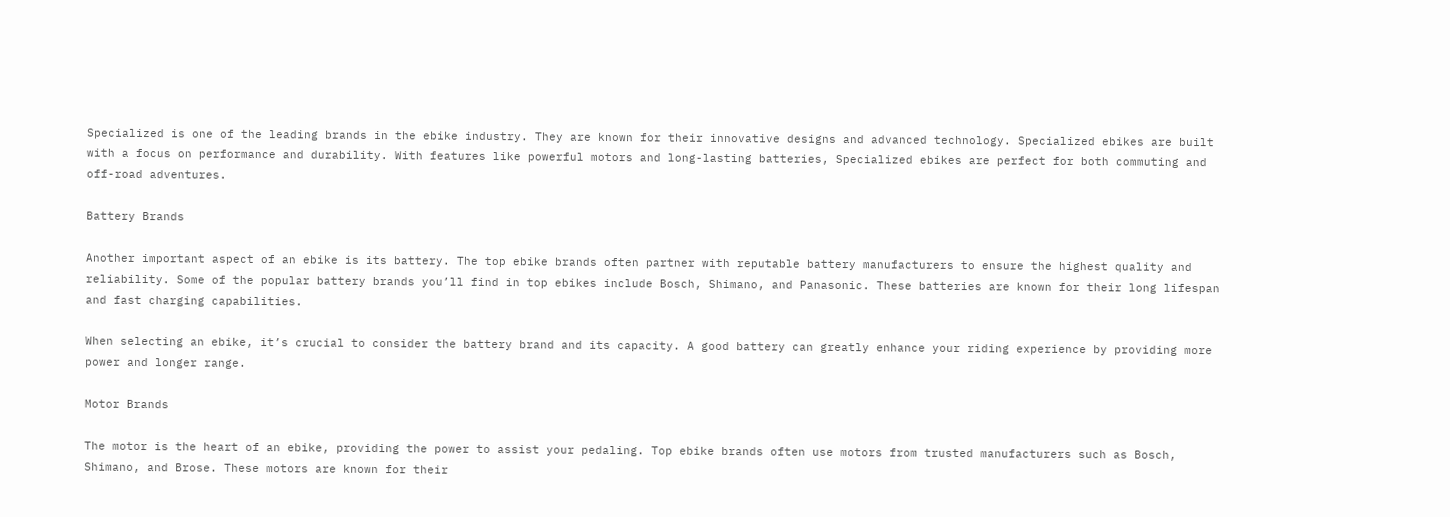Specialized is one of the leading brands in the ebike industry. They are known for their innovative designs and advanced technology. Specialized ebikes are built with a focus on performance and durability. With features like powerful motors and long-lasting batteries, Specialized ebikes are perfect for both commuting and off-road adventures.

Battery Brands

Another important aspect of an ebike is its battery. The top ebike brands often partner with reputable battery manufacturers to ensure the highest quality and reliability. Some of the popular battery brands you’ll find in top ebikes include Bosch, Shimano, and Panasonic. These batteries are known for their long lifespan and fast charging capabilities.

When selecting an ebike, it’s crucial to consider the battery brand and its capacity. A good battery can greatly enhance your riding experience by providing more power and longer range.

Motor Brands

The motor is the heart of an ebike, providing the power to assist your pedaling. Top ebike brands often use motors from trusted manufacturers such as Bosch, Shimano, and Brose. These motors are known for their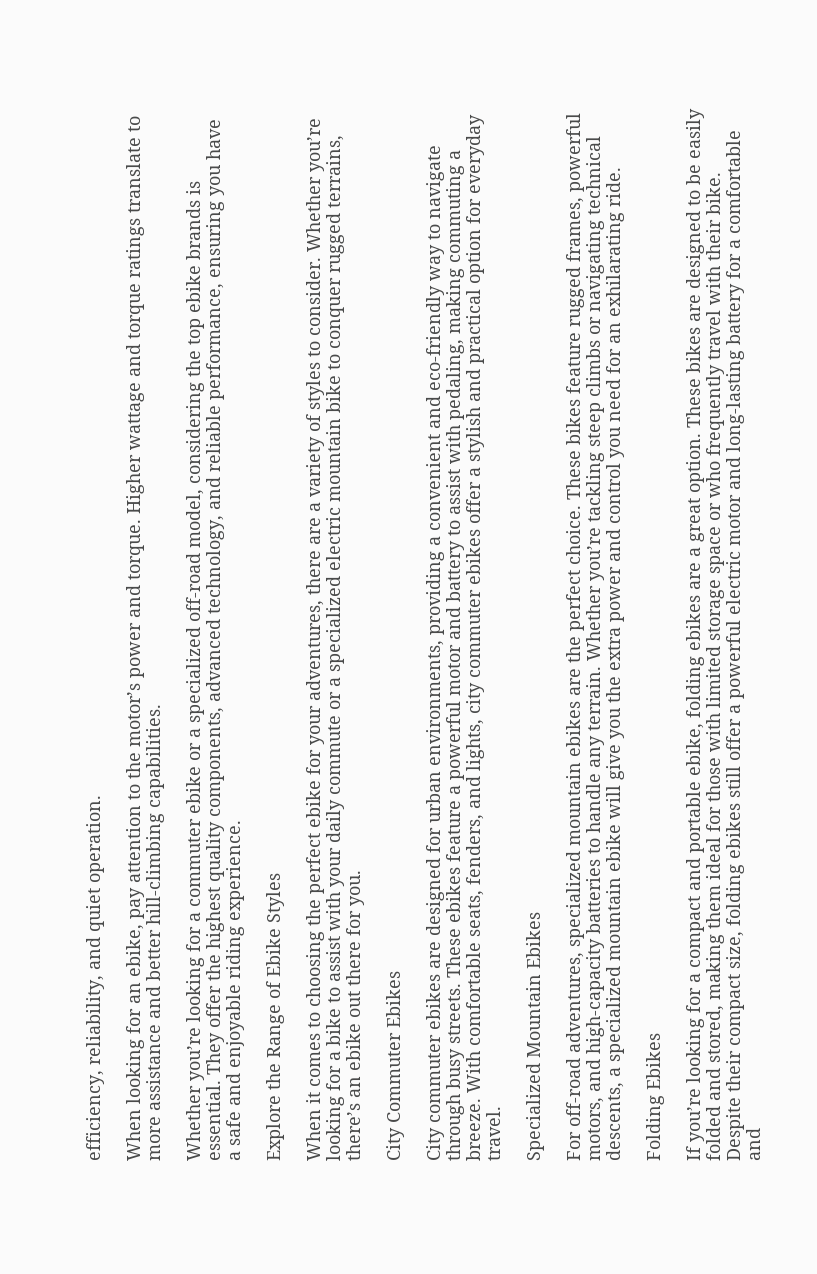efficiency, reliability, and quiet operation.

When looking for an ebike, pay attention to the motor’s power and torque. Higher wattage and torque ratings translate to more assistance and better hill-climbing capabilities.

Whether you’re looking for a commuter ebike or a specialized off-road model, considering the top ebike brands is essential. They offer the highest quality components, advanced technology, and reliable performance, ensuring you have a safe and enjoyable riding experience.

Explore the Range of Ebike Styles

When it comes to choosing the perfect ebike for your adventures, there are a variety of styles to consider. Whether you’re looking for a bike to assist with your daily commute or a specialized electric mountain bike to conquer rugged terrains, there’s an ebike out there for you.

City Commuter Ebikes

City commuter ebikes are designed for urban environments, providing a convenient and eco-friendly way to navigate through busy streets. These ebikes feature a powerful motor and battery to assist with pedaling, making commuting a breeze. With comfortable seats, fenders, and lights, city commuter ebikes offer a stylish and practical option for everyday travel.

Specialized Mountain Ebikes

For off-road adventures, specialized mountain ebikes are the perfect choice. These bikes feature rugged frames, powerful motors, and high-capacity batteries to handle any terrain. Whether you’re tackling steep climbs or navigating technical descents, a specialized mountain ebike will give you the extra power and control you need for an exhilarating ride.

Folding Ebikes

If you’re looking for a compact and portable ebike, folding ebikes are a great option. These bikes are designed to be easily folded and stored, making them ideal for those with limited storage space or who frequently travel with their bike. Despite their compact size, folding ebikes still offer a powerful electric motor and long-lasting battery for a comfortable and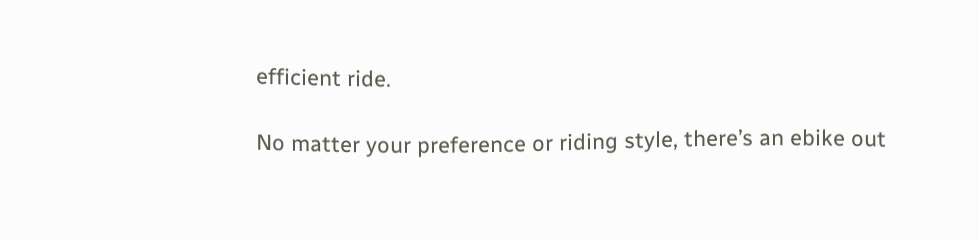efficient ride.

No matter your preference or riding style, there’s an ebike out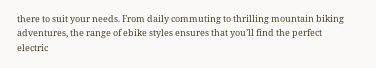there to suit your needs. From daily commuting to thrilling mountain biking adventures, the range of ebike styles ensures that you’ll find the perfect electric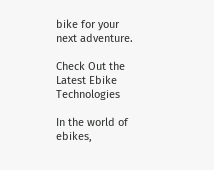bike for your next adventure.

Check Out the Latest Ebike Technologies

In the world of ebikes,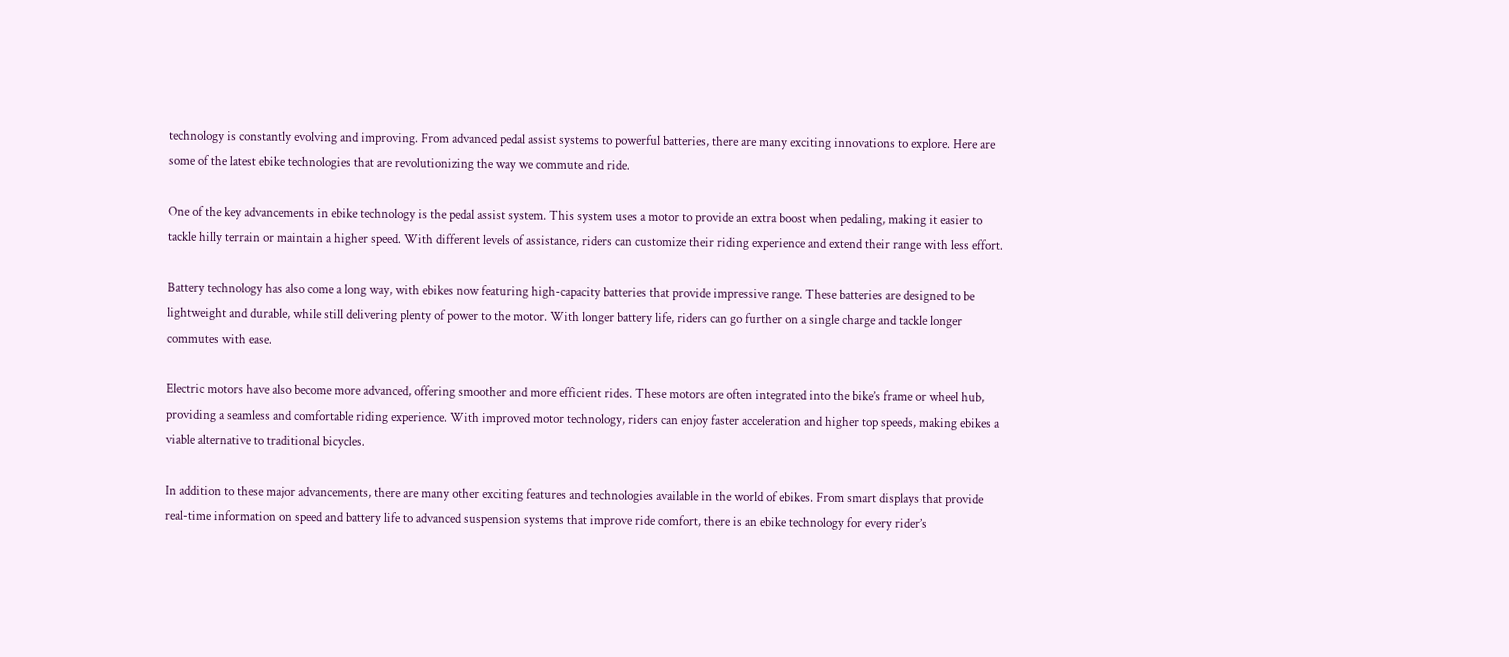technology is constantly evolving and improving. From advanced pedal assist systems to powerful batteries, there are many exciting innovations to explore. Here are some of the latest ebike technologies that are revolutionizing the way we commute and ride.

One of the key advancements in ebike technology is the pedal assist system. This system uses a motor to provide an extra boost when pedaling, making it easier to tackle hilly terrain or maintain a higher speed. With different levels of assistance, riders can customize their riding experience and extend their range with less effort.

Battery technology has also come a long way, with ebikes now featuring high-capacity batteries that provide impressive range. These batteries are designed to be lightweight and durable, while still delivering plenty of power to the motor. With longer battery life, riders can go further on a single charge and tackle longer commutes with ease.

Electric motors have also become more advanced, offering smoother and more efficient rides. These motors are often integrated into the bike’s frame or wheel hub, providing a seamless and comfortable riding experience. With improved motor technology, riders can enjoy faster acceleration and higher top speeds, making ebikes a viable alternative to traditional bicycles.

In addition to these major advancements, there are many other exciting features and technologies available in the world of ebikes. From smart displays that provide real-time information on speed and battery life to advanced suspension systems that improve ride comfort, there is an ebike technology for every rider’s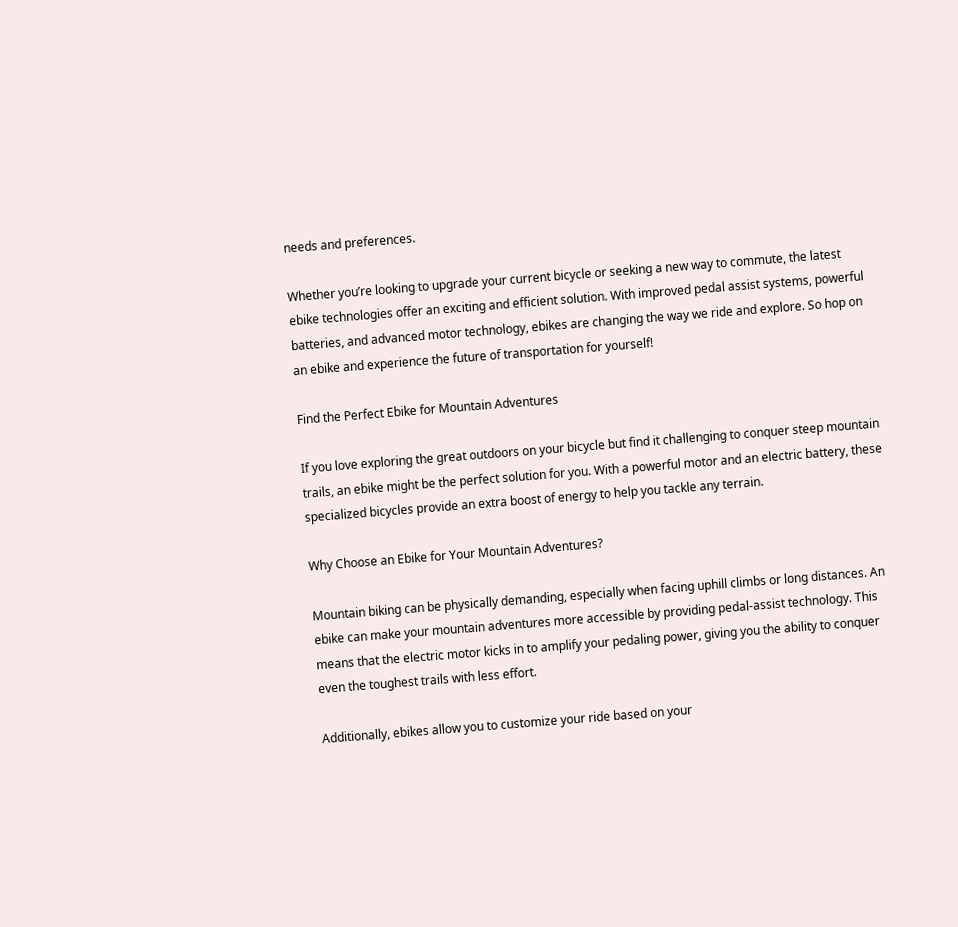needs and preferences.

Whether you’re looking to upgrade your current bicycle or seeking a new way to commute, the latest ebike technologies offer an exciting and efficient solution. With improved pedal assist systems, powerful batteries, and advanced motor technology, ebikes are changing the way we ride and explore. So hop on an ebike and experience the future of transportation for yourself!

Find the Perfect Ebike for Mountain Adventures

If you love exploring the great outdoors on your bicycle but find it challenging to conquer steep mountain trails, an ebike might be the perfect solution for you. With a powerful motor and an electric battery, these specialized bicycles provide an extra boost of energy to help you tackle any terrain.

Why Choose an Ebike for Your Mountain Adventures?

Mountain biking can be physically demanding, especially when facing uphill climbs or long distances. An ebike can make your mountain adventures more accessible by providing pedal-assist technology. This means that the electric motor kicks in to amplify your pedaling power, giving you the ability to conquer even the toughest trails with less effort.

Additionally, ebikes allow you to customize your ride based on your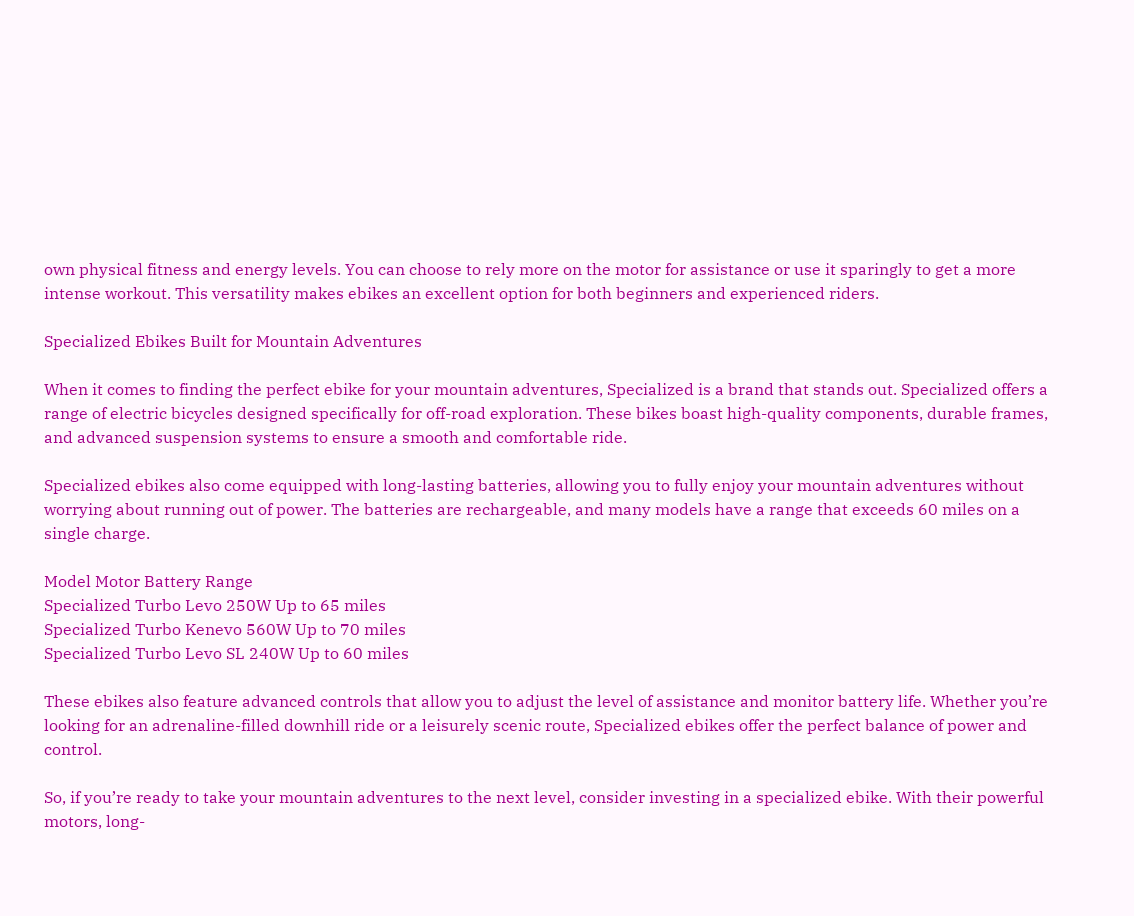own physical fitness and energy levels. You can choose to rely more on the motor for assistance or use it sparingly to get a more intense workout. This versatility makes ebikes an excellent option for both beginners and experienced riders.

Specialized Ebikes Built for Mountain Adventures

When it comes to finding the perfect ebike for your mountain adventures, Specialized is a brand that stands out. Specialized offers a range of electric bicycles designed specifically for off-road exploration. These bikes boast high-quality components, durable frames, and advanced suspension systems to ensure a smooth and comfortable ride.

Specialized ebikes also come equipped with long-lasting batteries, allowing you to fully enjoy your mountain adventures without worrying about running out of power. The batteries are rechargeable, and many models have a range that exceeds 60 miles on a single charge.

Model Motor Battery Range
Specialized Turbo Levo 250W Up to 65 miles
Specialized Turbo Kenevo 560W Up to 70 miles
Specialized Turbo Levo SL 240W Up to 60 miles

These ebikes also feature advanced controls that allow you to adjust the level of assistance and monitor battery life. Whether you’re looking for an adrenaline-filled downhill ride or a leisurely scenic route, Specialized ebikes offer the perfect balance of power and control.

So, if you’re ready to take your mountain adventures to the next level, consider investing in a specialized ebike. With their powerful motors, long-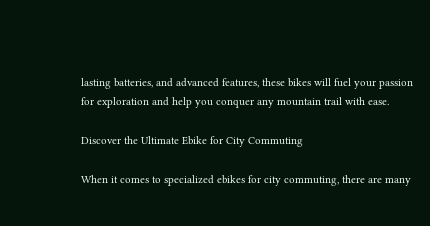lasting batteries, and advanced features, these bikes will fuel your passion for exploration and help you conquer any mountain trail with ease.

Discover the Ultimate Ebike for City Commuting

When it comes to specialized ebikes for city commuting, there are many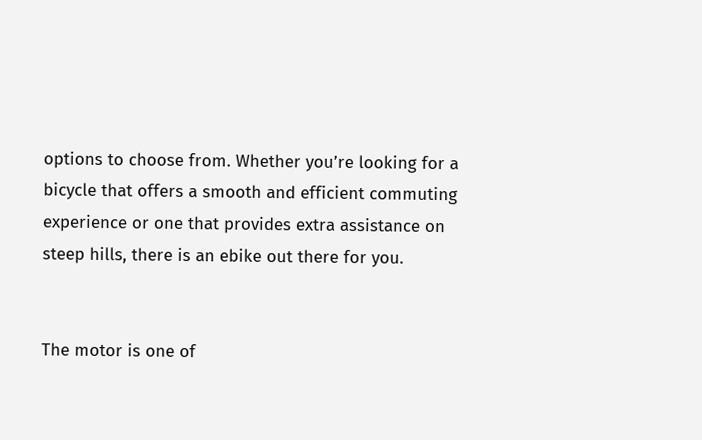options to choose from. Whether you’re looking for a bicycle that offers a smooth and efficient commuting experience or one that provides extra assistance on steep hills, there is an ebike out there for you.


The motor is one of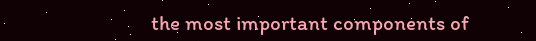the most important components of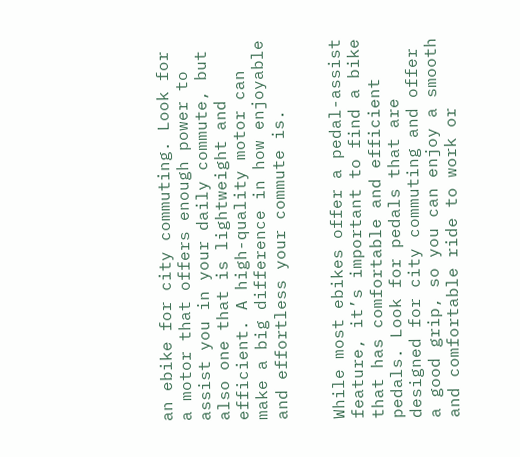an ebike for city commuting. Look for a motor that offers enough power to assist you in your daily commute, but also one that is lightweight and efficient. A high-quality motor can make a big difference in how enjoyable and effortless your commute is.


While most ebikes offer a pedal-assist feature, it’s important to find a bike that has comfortable and efficient pedals. Look for pedals that are designed for city commuting and offer a good grip, so you can enjoy a smooth and comfortable ride to work or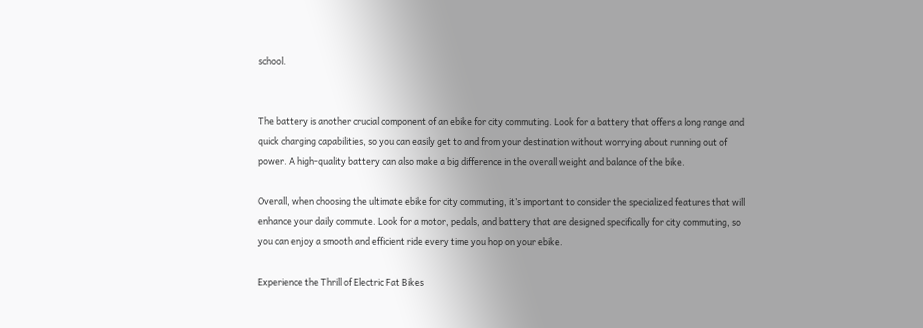school.


The battery is another crucial component of an ebike for city commuting. Look for a battery that offers a long range and quick charging capabilities, so you can easily get to and from your destination without worrying about running out of power. A high-quality battery can also make a big difference in the overall weight and balance of the bike.

Overall, when choosing the ultimate ebike for city commuting, it’s important to consider the specialized features that will enhance your daily commute. Look for a motor, pedals, and battery that are designed specifically for city commuting, so you can enjoy a smooth and efficient ride every time you hop on your ebike.

Experience the Thrill of Electric Fat Bikes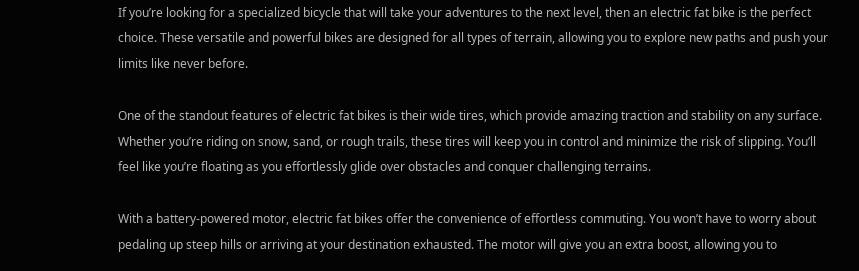If you’re looking for a specialized bicycle that will take your adventures to the next level, then an electric fat bike is the perfect choice. These versatile and powerful bikes are designed for all types of terrain, allowing you to explore new paths and push your limits like never before.

One of the standout features of electric fat bikes is their wide tires, which provide amazing traction and stability on any surface. Whether you’re riding on snow, sand, or rough trails, these tires will keep you in control and minimize the risk of slipping. You’ll feel like you’re floating as you effortlessly glide over obstacles and conquer challenging terrains.

With a battery-powered motor, electric fat bikes offer the convenience of effortless commuting. You won’t have to worry about pedaling up steep hills or arriving at your destination exhausted. The motor will give you an extra boost, allowing you to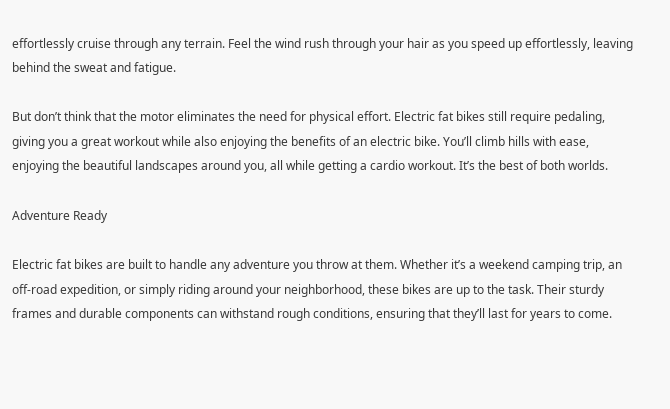effortlessly cruise through any terrain. Feel the wind rush through your hair as you speed up effortlessly, leaving behind the sweat and fatigue.

But don’t think that the motor eliminates the need for physical effort. Electric fat bikes still require pedaling, giving you a great workout while also enjoying the benefits of an electric bike. You’ll climb hills with ease, enjoying the beautiful landscapes around you, all while getting a cardio workout. It’s the best of both worlds.

Adventure Ready

Electric fat bikes are built to handle any adventure you throw at them. Whether it’s a weekend camping trip, an off-road expedition, or simply riding around your neighborhood, these bikes are up to the task. Their sturdy frames and durable components can withstand rough conditions, ensuring that they’ll last for years to come.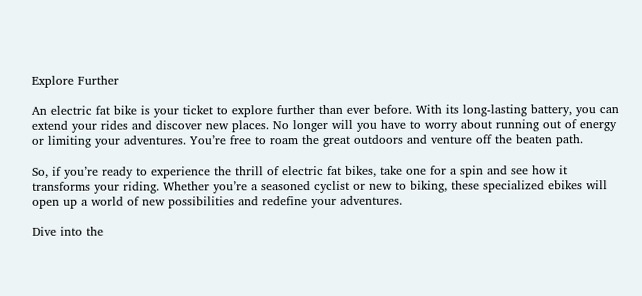Explore Further

An electric fat bike is your ticket to explore further than ever before. With its long-lasting battery, you can extend your rides and discover new places. No longer will you have to worry about running out of energy or limiting your adventures. You’re free to roam the great outdoors and venture off the beaten path.

So, if you’re ready to experience the thrill of electric fat bikes, take one for a spin and see how it transforms your riding. Whether you’re a seasoned cyclist or new to biking, these specialized ebikes will open up a world of new possibilities and redefine your adventures.

Dive into the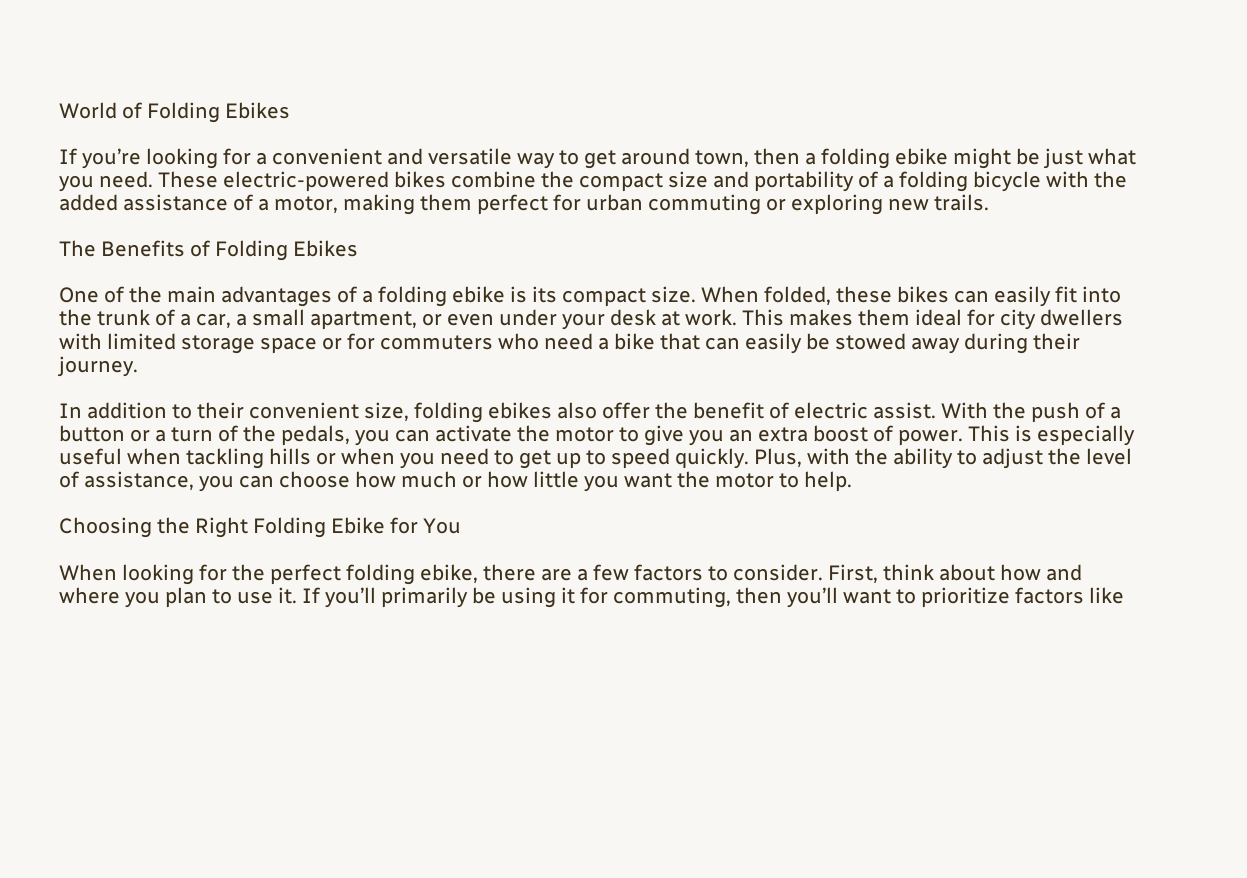World of Folding Ebikes

If you’re looking for a convenient and versatile way to get around town, then a folding ebike might be just what you need. These electric-powered bikes combine the compact size and portability of a folding bicycle with the added assistance of a motor, making them perfect for urban commuting or exploring new trails.

The Benefits of Folding Ebikes

One of the main advantages of a folding ebike is its compact size. When folded, these bikes can easily fit into the trunk of a car, a small apartment, or even under your desk at work. This makes them ideal for city dwellers with limited storage space or for commuters who need a bike that can easily be stowed away during their journey.

In addition to their convenient size, folding ebikes also offer the benefit of electric assist. With the push of a button or a turn of the pedals, you can activate the motor to give you an extra boost of power. This is especially useful when tackling hills or when you need to get up to speed quickly. Plus, with the ability to adjust the level of assistance, you can choose how much or how little you want the motor to help.

Choosing the Right Folding Ebike for You

When looking for the perfect folding ebike, there are a few factors to consider. First, think about how and where you plan to use it. If you’ll primarily be using it for commuting, then you’ll want to prioritize factors like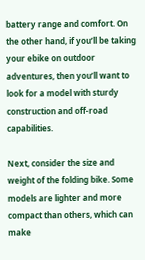battery range and comfort. On the other hand, if you’ll be taking your ebike on outdoor adventures, then you’ll want to look for a model with sturdy construction and off-road capabilities.

Next, consider the size and weight of the folding bike. Some models are lighter and more compact than others, which can make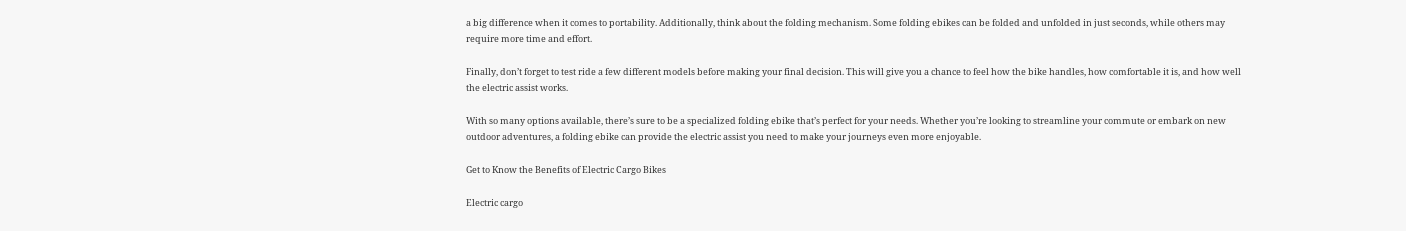a big difference when it comes to portability. Additionally, think about the folding mechanism. Some folding ebikes can be folded and unfolded in just seconds, while others may require more time and effort.

Finally, don’t forget to test ride a few different models before making your final decision. This will give you a chance to feel how the bike handles, how comfortable it is, and how well the electric assist works.

With so many options available, there’s sure to be a specialized folding ebike that’s perfect for your needs. Whether you’re looking to streamline your commute or embark on new outdoor adventures, a folding ebike can provide the electric assist you need to make your journeys even more enjoyable.

Get to Know the Benefits of Electric Cargo Bikes

Electric cargo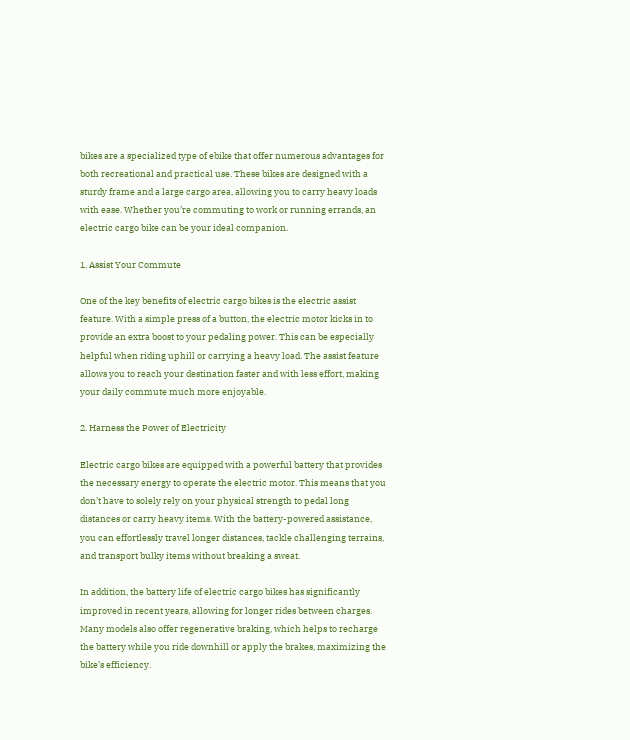bikes are a specialized type of ebike that offer numerous advantages for both recreational and practical use. These bikes are designed with a sturdy frame and a large cargo area, allowing you to carry heavy loads with ease. Whether you’re commuting to work or running errands, an electric cargo bike can be your ideal companion.

1. Assist Your Commute

One of the key benefits of electric cargo bikes is the electric assist feature. With a simple press of a button, the electric motor kicks in to provide an extra boost to your pedaling power. This can be especially helpful when riding uphill or carrying a heavy load. The assist feature allows you to reach your destination faster and with less effort, making your daily commute much more enjoyable.

2. Harness the Power of Electricity

Electric cargo bikes are equipped with a powerful battery that provides the necessary energy to operate the electric motor. This means that you don’t have to solely rely on your physical strength to pedal long distances or carry heavy items. With the battery-powered assistance, you can effortlessly travel longer distances, tackle challenging terrains, and transport bulky items without breaking a sweat.

In addition, the battery life of electric cargo bikes has significantly improved in recent years, allowing for longer rides between charges. Many models also offer regenerative braking, which helps to recharge the battery while you ride downhill or apply the brakes, maximizing the bike’s efficiency.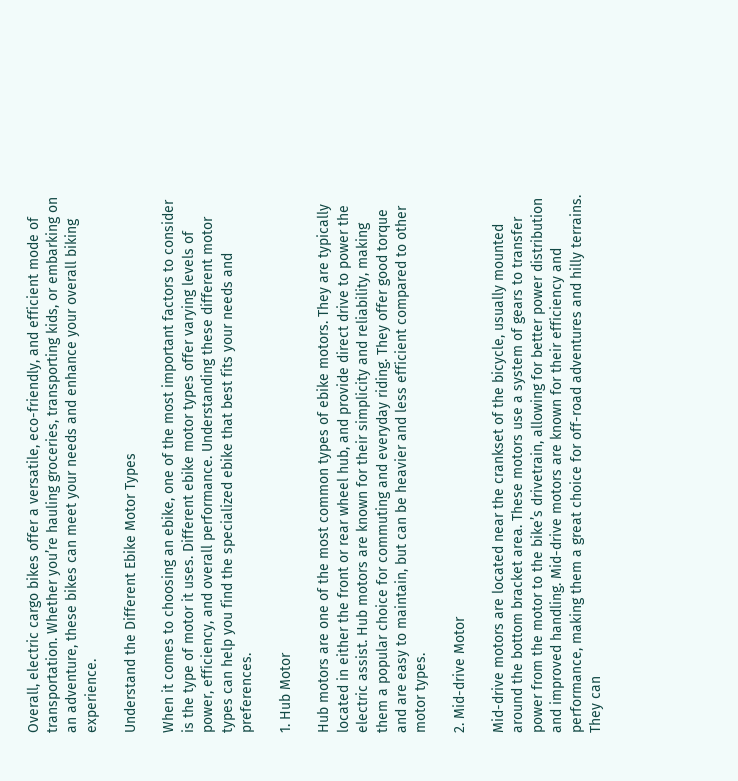Overall, electric cargo bikes offer a versatile, eco-friendly, and efficient mode of transportation. Whether you’re hauling groceries, transporting kids, or embarking on an adventure, these bikes can meet your needs and enhance your overall biking experience.

Understand the Different Ebike Motor Types

When it comes to choosing an ebike, one of the most important factors to consider is the type of motor it uses. Different ebike motor types offer varying levels of power, efficiency, and overall performance. Understanding these different motor types can help you find the specialized ebike that best fits your needs and preferences.

1. Hub Motor

Hub motors are one of the most common types of ebike motors. They are typically located in either the front or rear wheel hub, and provide direct drive to power the electric assist. Hub motors are known for their simplicity and reliability, making them a popular choice for commuting and everyday riding. They offer good torque and are easy to maintain, but can be heavier and less efficient compared to other motor types.

2. Mid-drive Motor

Mid-drive motors are located near the crankset of the bicycle, usually mounted around the bottom bracket area. These motors use a system of gears to transfer power from the motor to the bike’s drivetrain, allowing for better power distribution and improved handling. Mid-drive motors are known for their efficiency and performance, making them a great choice for off-road adventures and hilly terrains. They can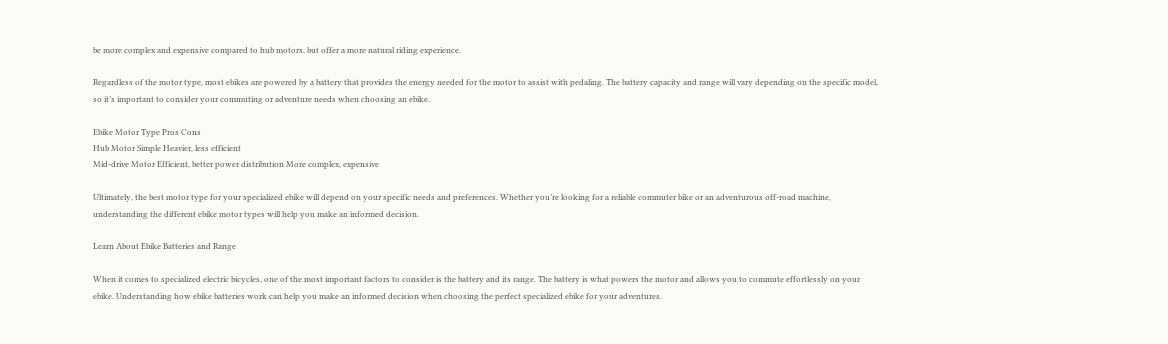be more complex and expensive compared to hub motors, but offer a more natural riding experience.

Regardless of the motor type, most ebikes are powered by a battery that provides the energy needed for the motor to assist with pedaling. The battery capacity and range will vary depending on the specific model, so it’s important to consider your commuting or adventure needs when choosing an ebike.

Ebike Motor Type Pros Cons
Hub Motor Simple Heavier, less efficient
Mid-drive Motor Efficient, better power distribution More complex, expensive

Ultimately, the best motor type for your specialized ebike will depend on your specific needs and preferences. Whether you’re looking for a reliable commuter bike or an adventurous off-road machine, understanding the different ebike motor types will help you make an informed decision.

Learn About Ebike Batteries and Range

When it comes to specialized electric bicycles, one of the most important factors to consider is the battery and its range. The battery is what powers the motor and allows you to commute effortlessly on your ebike. Understanding how ebike batteries work can help you make an informed decision when choosing the perfect specialized ebike for your adventures.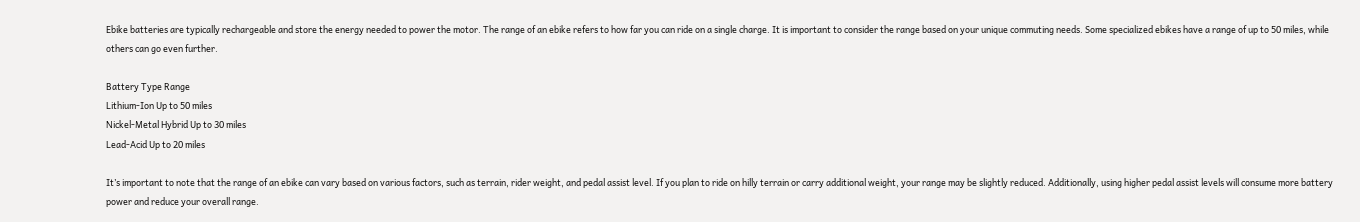Ebike batteries are typically rechargeable and store the energy needed to power the motor. The range of an ebike refers to how far you can ride on a single charge. It is important to consider the range based on your unique commuting needs. Some specialized ebikes have a range of up to 50 miles, while others can go even further.

Battery Type Range
Lithium-Ion Up to 50 miles
Nickel-Metal Hybrid Up to 30 miles
Lead-Acid Up to 20 miles

It’s important to note that the range of an ebike can vary based on various factors, such as terrain, rider weight, and pedal assist level. If you plan to ride on hilly terrain or carry additional weight, your range may be slightly reduced. Additionally, using higher pedal assist levels will consume more battery power and reduce your overall range.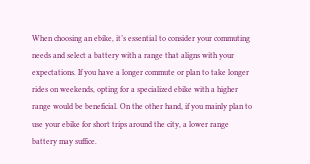When choosing an ebike, it’s essential to consider your commuting needs and select a battery with a range that aligns with your expectations. If you have a longer commute or plan to take longer rides on weekends, opting for a specialized ebike with a higher range would be beneficial. On the other hand, if you mainly plan to use your ebike for short trips around the city, a lower range battery may suffice.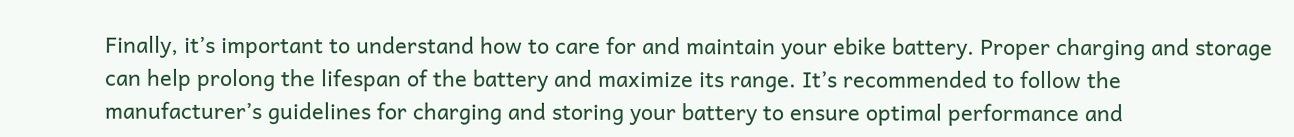Finally, it’s important to understand how to care for and maintain your ebike battery. Proper charging and storage can help prolong the lifespan of the battery and maximize its range. It’s recommended to follow the manufacturer’s guidelines for charging and storing your battery to ensure optimal performance and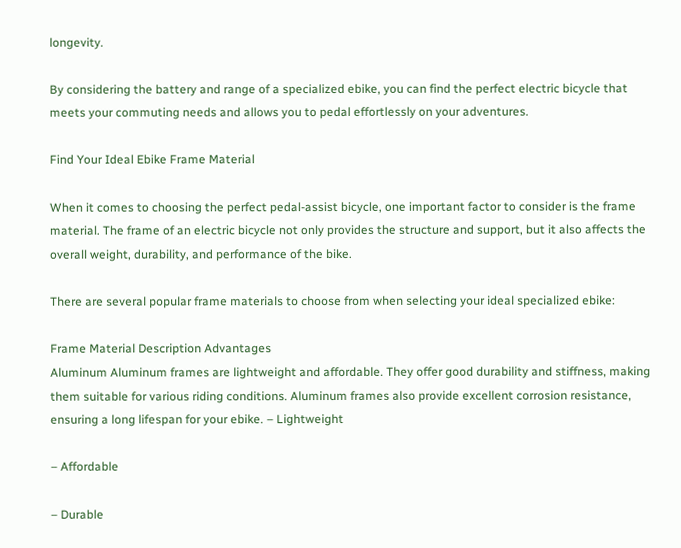longevity.

By considering the battery and range of a specialized ebike, you can find the perfect electric bicycle that meets your commuting needs and allows you to pedal effortlessly on your adventures.

Find Your Ideal Ebike Frame Material

When it comes to choosing the perfect pedal-assist bicycle, one important factor to consider is the frame material. The frame of an electric bicycle not only provides the structure and support, but it also affects the overall weight, durability, and performance of the bike.

There are several popular frame materials to choose from when selecting your ideal specialized ebike:

Frame Material Description Advantages
Aluminum Aluminum frames are lightweight and affordable. They offer good durability and stiffness, making them suitable for various riding conditions. Aluminum frames also provide excellent corrosion resistance, ensuring a long lifespan for your ebike. – Lightweight

– Affordable

– Durable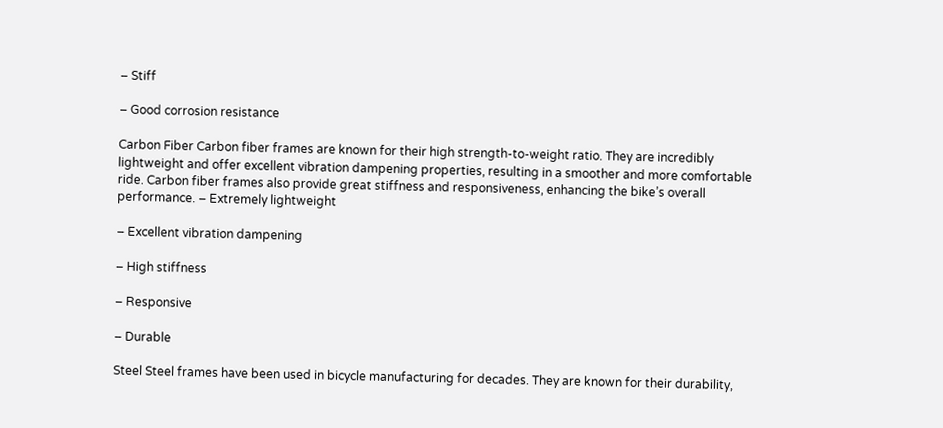– Stiff

– Good corrosion resistance

Carbon Fiber Carbon fiber frames are known for their high strength-to-weight ratio. They are incredibly lightweight and offer excellent vibration dampening properties, resulting in a smoother and more comfortable ride. Carbon fiber frames also provide great stiffness and responsiveness, enhancing the bike’s overall performance. – Extremely lightweight

– Excellent vibration dampening

– High stiffness

– Responsive

– Durable

Steel Steel frames have been used in bicycle manufacturing for decades. They are known for their durability,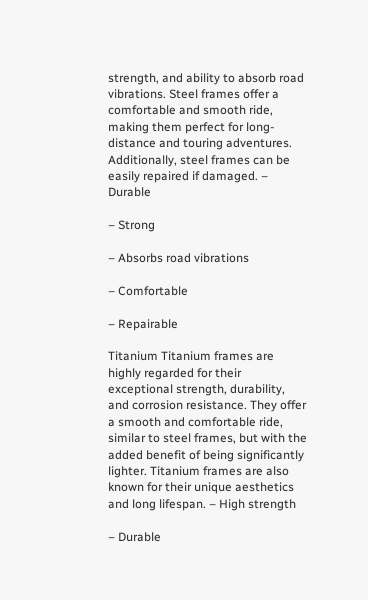strength, and ability to absorb road vibrations. Steel frames offer a comfortable and smooth ride, making them perfect for long-distance and touring adventures. Additionally, steel frames can be easily repaired if damaged. – Durable

– Strong

– Absorbs road vibrations

– Comfortable

– Repairable

Titanium Titanium frames are highly regarded for their exceptional strength, durability, and corrosion resistance. They offer a smooth and comfortable ride, similar to steel frames, but with the added benefit of being significantly lighter. Titanium frames are also known for their unique aesthetics and long lifespan. – High strength

– Durable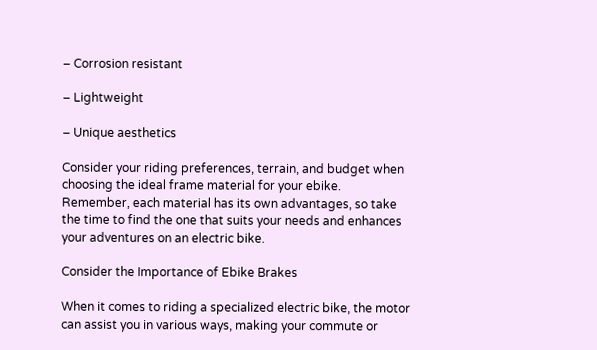– Corrosion resistant

– Lightweight

– Unique aesthetics

Consider your riding preferences, terrain, and budget when choosing the ideal frame material for your ebike. Remember, each material has its own advantages, so take the time to find the one that suits your needs and enhances your adventures on an electric bike.

Consider the Importance of Ebike Brakes

When it comes to riding a specialized electric bike, the motor can assist you in various ways, making your commute or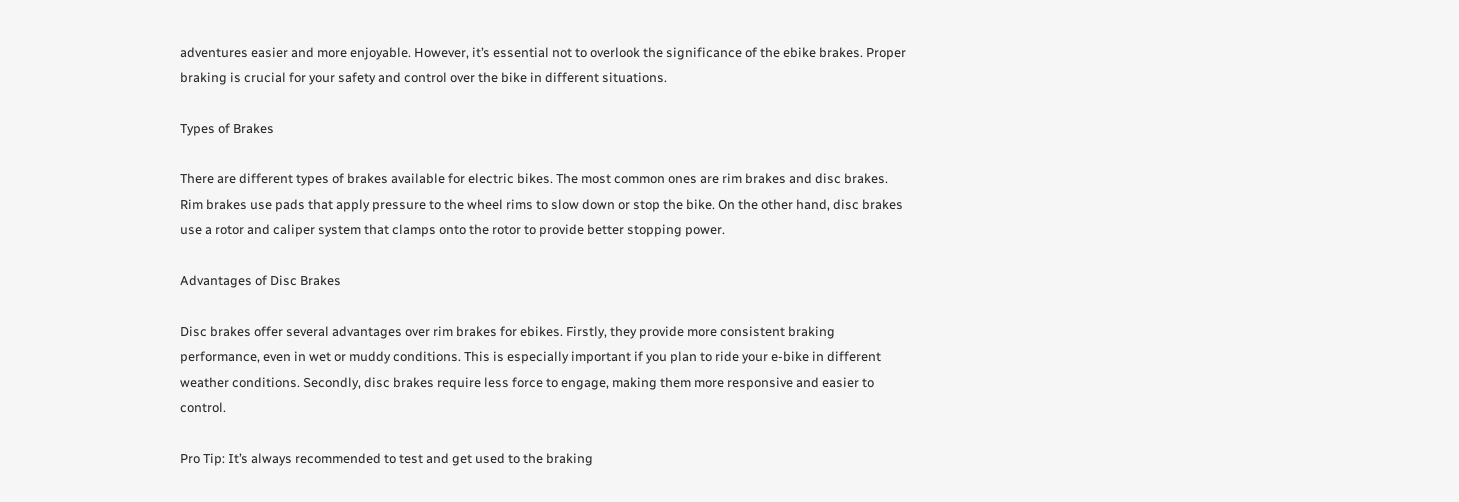adventures easier and more enjoyable. However, it’s essential not to overlook the significance of the ebike brakes. Proper braking is crucial for your safety and control over the bike in different situations.

Types of Brakes

There are different types of brakes available for electric bikes. The most common ones are rim brakes and disc brakes. Rim brakes use pads that apply pressure to the wheel rims to slow down or stop the bike. On the other hand, disc brakes use a rotor and caliper system that clamps onto the rotor to provide better stopping power.

Advantages of Disc Brakes

Disc brakes offer several advantages over rim brakes for ebikes. Firstly, they provide more consistent braking performance, even in wet or muddy conditions. This is especially important if you plan to ride your e-bike in different weather conditions. Secondly, disc brakes require less force to engage, making them more responsive and easier to control.

Pro Tip: It’s always recommended to test and get used to the braking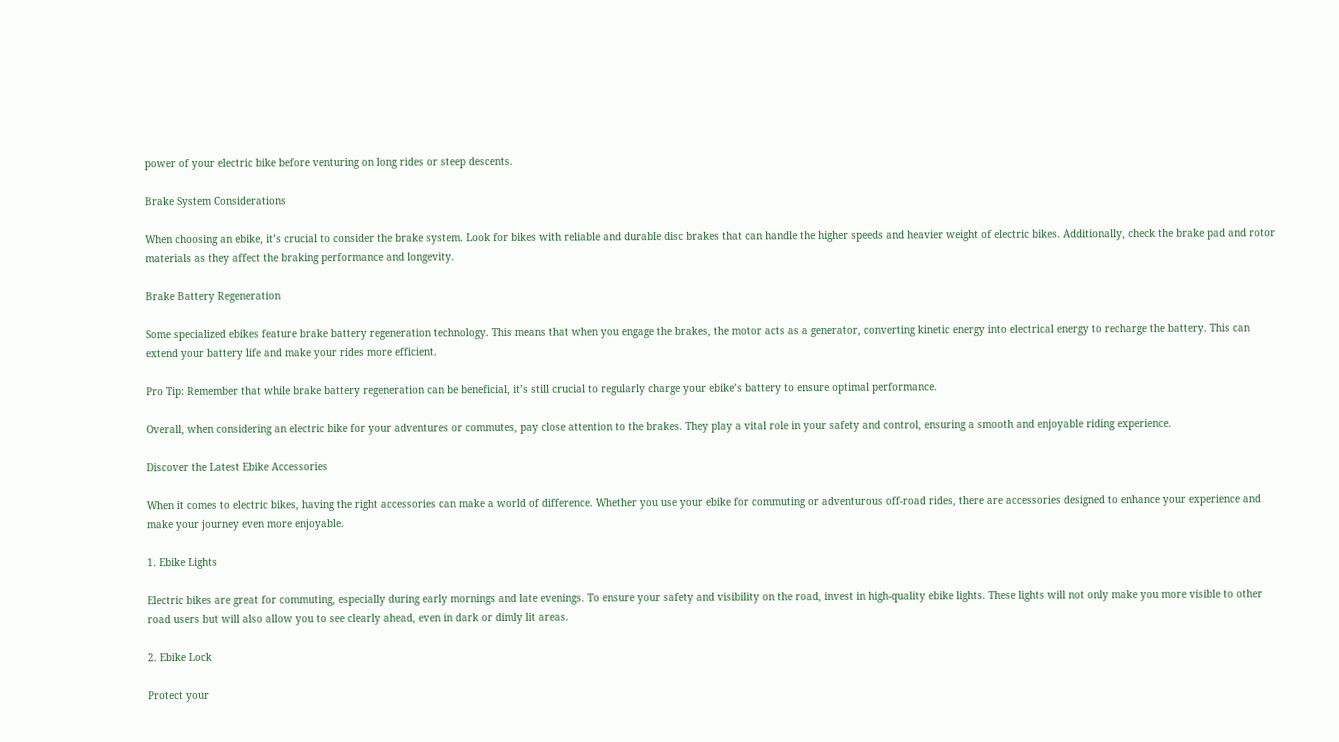power of your electric bike before venturing on long rides or steep descents.

Brake System Considerations

When choosing an ebike, it’s crucial to consider the brake system. Look for bikes with reliable and durable disc brakes that can handle the higher speeds and heavier weight of electric bikes. Additionally, check the brake pad and rotor materials as they affect the braking performance and longevity.

Brake Battery Regeneration

Some specialized ebikes feature brake battery regeneration technology. This means that when you engage the brakes, the motor acts as a generator, converting kinetic energy into electrical energy to recharge the battery. This can extend your battery life and make your rides more efficient.

Pro Tip: Remember that while brake battery regeneration can be beneficial, it’s still crucial to regularly charge your ebike’s battery to ensure optimal performance.

Overall, when considering an electric bike for your adventures or commutes, pay close attention to the brakes. They play a vital role in your safety and control, ensuring a smooth and enjoyable riding experience.

Discover the Latest Ebike Accessories

When it comes to electric bikes, having the right accessories can make a world of difference. Whether you use your ebike for commuting or adventurous off-road rides, there are accessories designed to enhance your experience and make your journey even more enjoyable.

1. Ebike Lights

Electric bikes are great for commuting, especially during early mornings and late evenings. To ensure your safety and visibility on the road, invest in high-quality ebike lights. These lights will not only make you more visible to other road users but will also allow you to see clearly ahead, even in dark or dimly lit areas.

2. Ebike Lock

Protect your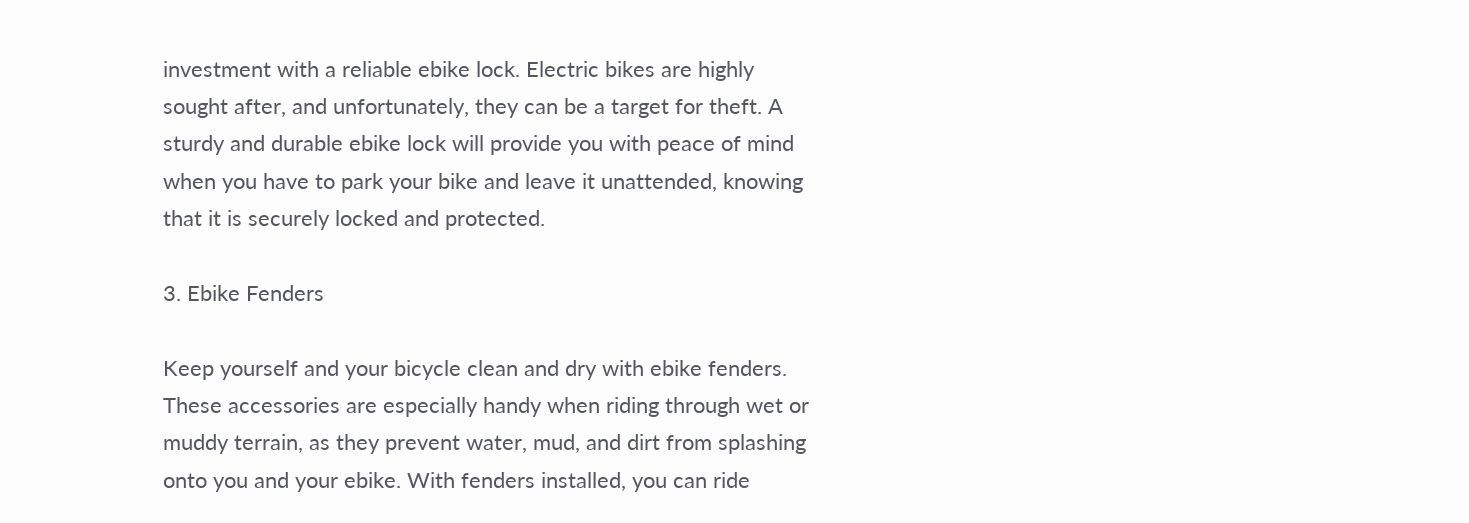investment with a reliable ebike lock. Electric bikes are highly sought after, and unfortunately, they can be a target for theft. A sturdy and durable ebike lock will provide you with peace of mind when you have to park your bike and leave it unattended, knowing that it is securely locked and protected.

3. Ebike Fenders

Keep yourself and your bicycle clean and dry with ebike fenders. These accessories are especially handy when riding through wet or muddy terrain, as they prevent water, mud, and dirt from splashing onto you and your ebike. With fenders installed, you can ride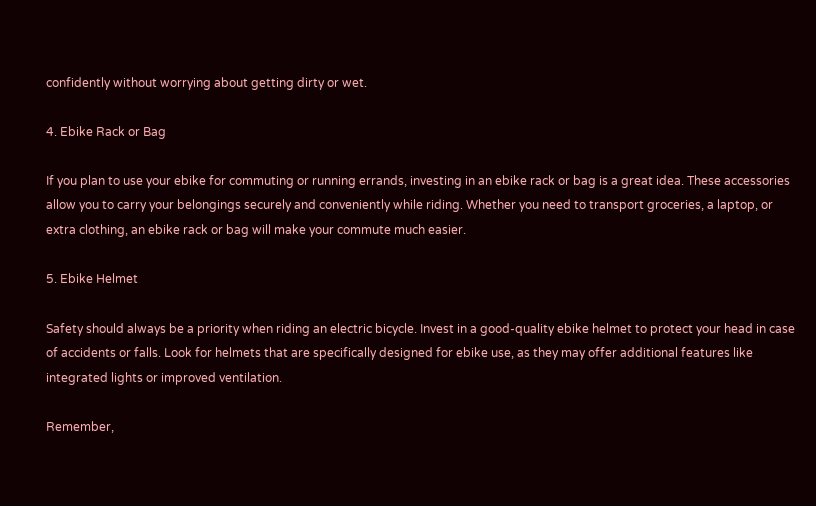confidently without worrying about getting dirty or wet.

4. Ebike Rack or Bag

If you plan to use your ebike for commuting or running errands, investing in an ebike rack or bag is a great idea. These accessories allow you to carry your belongings securely and conveniently while riding. Whether you need to transport groceries, a laptop, or extra clothing, an ebike rack or bag will make your commute much easier.

5. Ebike Helmet

Safety should always be a priority when riding an electric bicycle. Invest in a good-quality ebike helmet to protect your head in case of accidents or falls. Look for helmets that are specifically designed for ebike use, as they may offer additional features like integrated lights or improved ventilation.

Remember,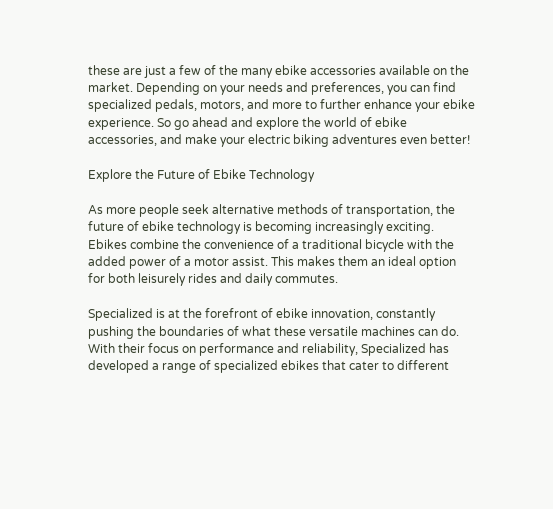these are just a few of the many ebike accessories available on the market. Depending on your needs and preferences, you can find specialized pedals, motors, and more to further enhance your ebike experience. So go ahead and explore the world of ebike accessories, and make your electric biking adventures even better!

Explore the Future of Ebike Technology

As more people seek alternative methods of transportation, the future of ebike technology is becoming increasingly exciting. Ebikes combine the convenience of a traditional bicycle with the added power of a motor assist. This makes them an ideal option for both leisurely rides and daily commutes.

Specialized is at the forefront of ebike innovation, constantly pushing the boundaries of what these versatile machines can do. With their focus on performance and reliability, Specialized has developed a range of specialized ebikes that cater to different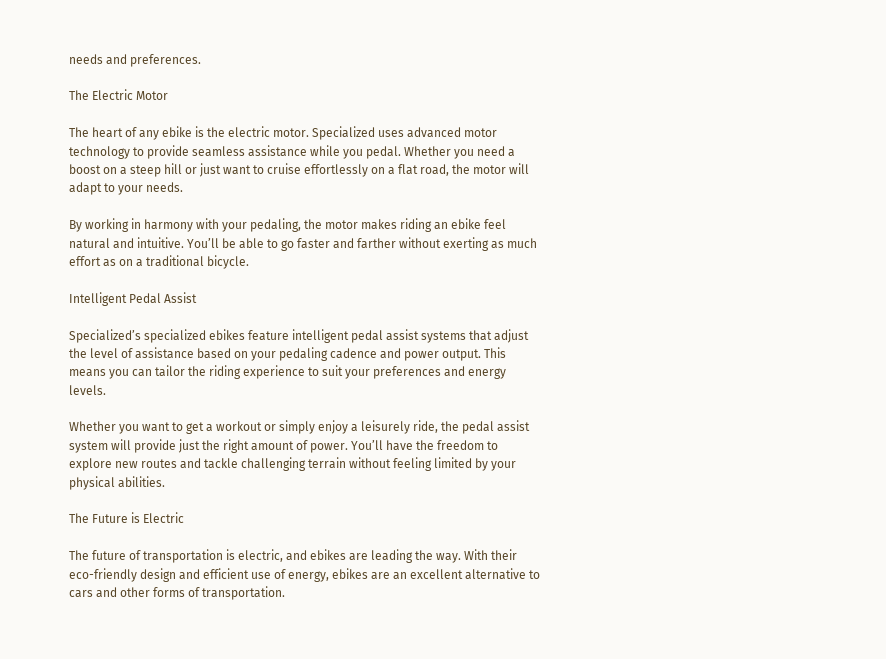needs and preferences.

The Electric Motor

The heart of any ebike is the electric motor. Specialized uses advanced motor technology to provide seamless assistance while you pedal. Whether you need a boost on a steep hill or just want to cruise effortlessly on a flat road, the motor will adapt to your needs.

By working in harmony with your pedaling, the motor makes riding an ebike feel natural and intuitive. You’ll be able to go faster and farther without exerting as much effort as on a traditional bicycle.

Intelligent Pedal Assist

Specialized’s specialized ebikes feature intelligent pedal assist systems that adjust the level of assistance based on your pedaling cadence and power output. This means you can tailor the riding experience to suit your preferences and energy levels.

Whether you want to get a workout or simply enjoy a leisurely ride, the pedal assist system will provide just the right amount of power. You’ll have the freedom to explore new routes and tackle challenging terrain without feeling limited by your physical abilities.

The Future is Electric

The future of transportation is electric, and ebikes are leading the way. With their eco-friendly design and efficient use of energy, ebikes are an excellent alternative to cars and other forms of transportation.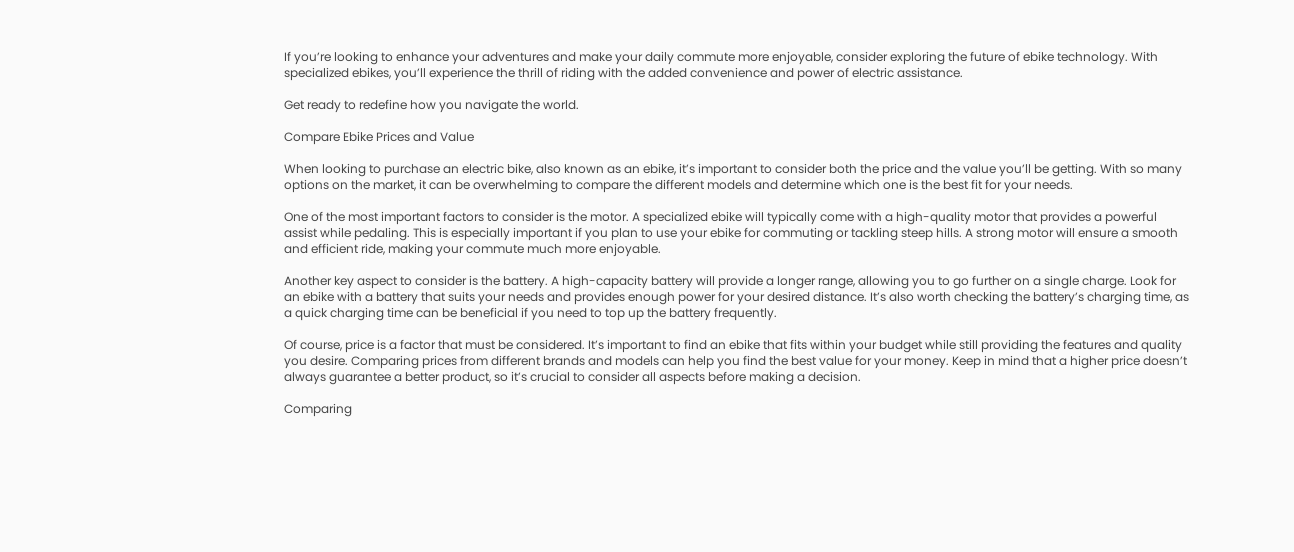If you’re looking to enhance your adventures and make your daily commute more enjoyable, consider exploring the future of ebike technology. With specialized ebikes, you’ll experience the thrill of riding with the added convenience and power of electric assistance.

Get ready to redefine how you navigate the world.

Compare Ebike Prices and Value

When looking to purchase an electric bike, also known as an ebike, it’s important to consider both the price and the value you’ll be getting. With so many options on the market, it can be overwhelming to compare the different models and determine which one is the best fit for your needs.

One of the most important factors to consider is the motor. A specialized ebike will typically come with a high-quality motor that provides a powerful assist while pedaling. This is especially important if you plan to use your ebike for commuting or tackling steep hills. A strong motor will ensure a smooth and efficient ride, making your commute much more enjoyable.

Another key aspect to consider is the battery. A high-capacity battery will provide a longer range, allowing you to go further on a single charge. Look for an ebike with a battery that suits your needs and provides enough power for your desired distance. It’s also worth checking the battery’s charging time, as a quick charging time can be beneficial if you need to top up the battery frequently.

Of course, price is a factor that must be considered. It’s important to find an ebike that fits within your budget while still providing the features and quality you desire. Comparing prices from different brands and models can help you find the best value for your money. Keep in mind that a higher price doesn’t always guarantee a better product, so it’s crucial to consider all aspects before making a decision.

Comparing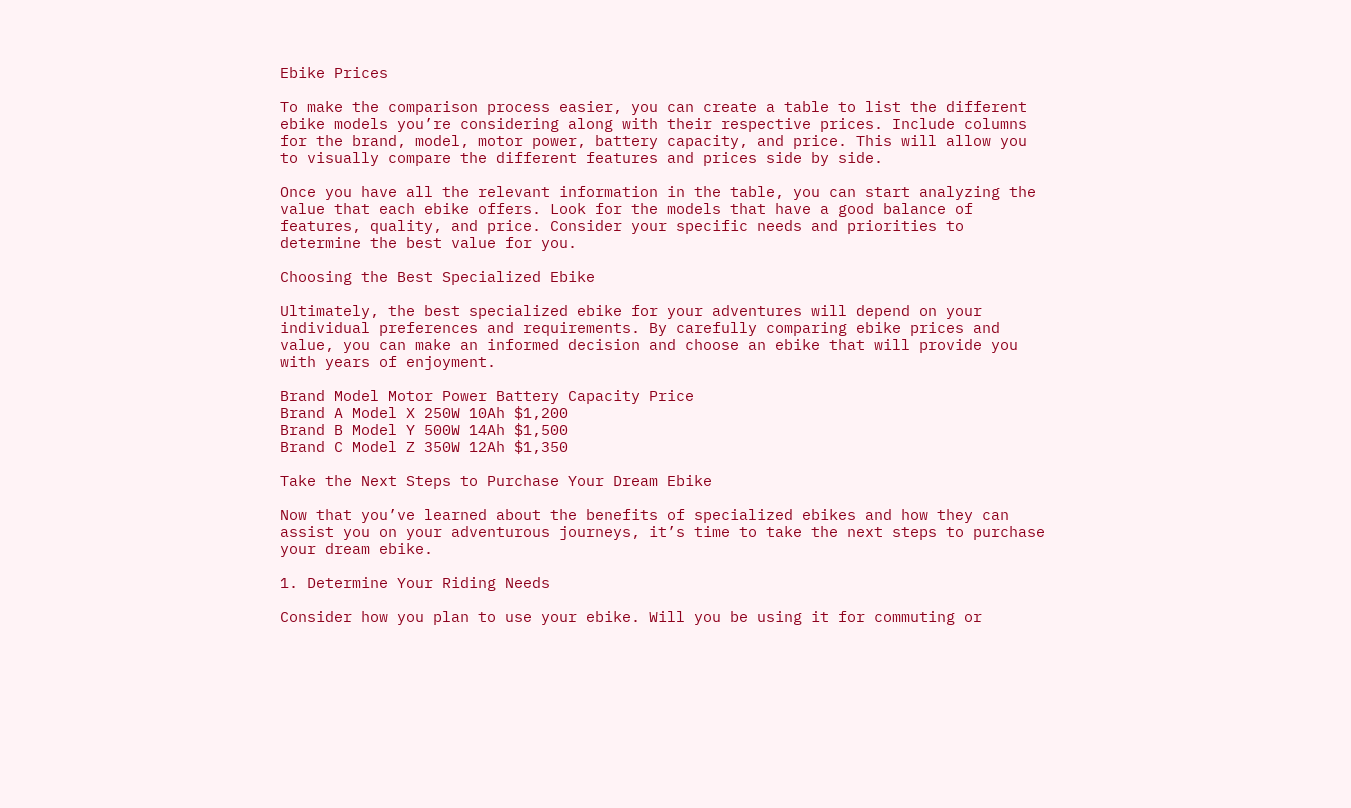Ebike Prices

To make the comparison process easier, you can create a table to list the different ebike models you’re considering along with their respective prices. Include columns for the brand, model, motor power, battery capacity, and price. This will allow you to visually compare the different features and prices side by side.

Once you have all the relevant information in the table, you can start analyzing the value that each ebike offers. Look for the models that have a good balance of features, quality, and price. Consider your specific needs and priorities to determine the best value for you.

Choosing the Best Specialized Ebike

Ultimately, the best specialized ebike for your adventures will depend on your individual preferences and requirements. By carefully comparing ebike prices and value, you can make an informed decision and choose an ebike that will provide you with years of enjoyment.

Brand Model Motor Power Battery Capacity Price
Brand A Model X 250W 10Ah $1,200
Brand B Model Y 500W 14Ah $1,500
Brand C Model Z 350W 12Ah $1,350

Take the Next Steps to Purchase Your Dream Ebike

Now that you’ve learned about the benefits of specialized ebikes and how they can assist you on your adventurous journeys, it’s time to take the next steps to purchase your dream ebike.

1. Determine Your Riding Needs

Consider how you plan to use your ebike. Will you be using it for commuting or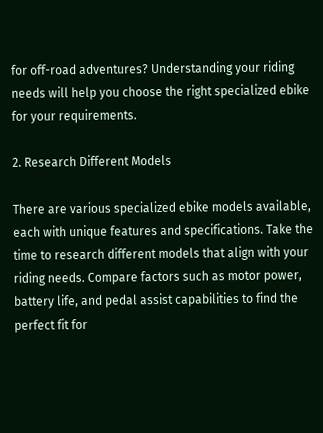for off-road adventures? Understanding your riding needs will help you choose the right specialized ebike for your requirements.

2. Research Different Models

There are various specialized ebike models available, each with unique features and specifications. Take the time to research different models that align with your riding needs. Compare factors such as motor power, battery life, and pedal assist capabilities to find the perfect fit for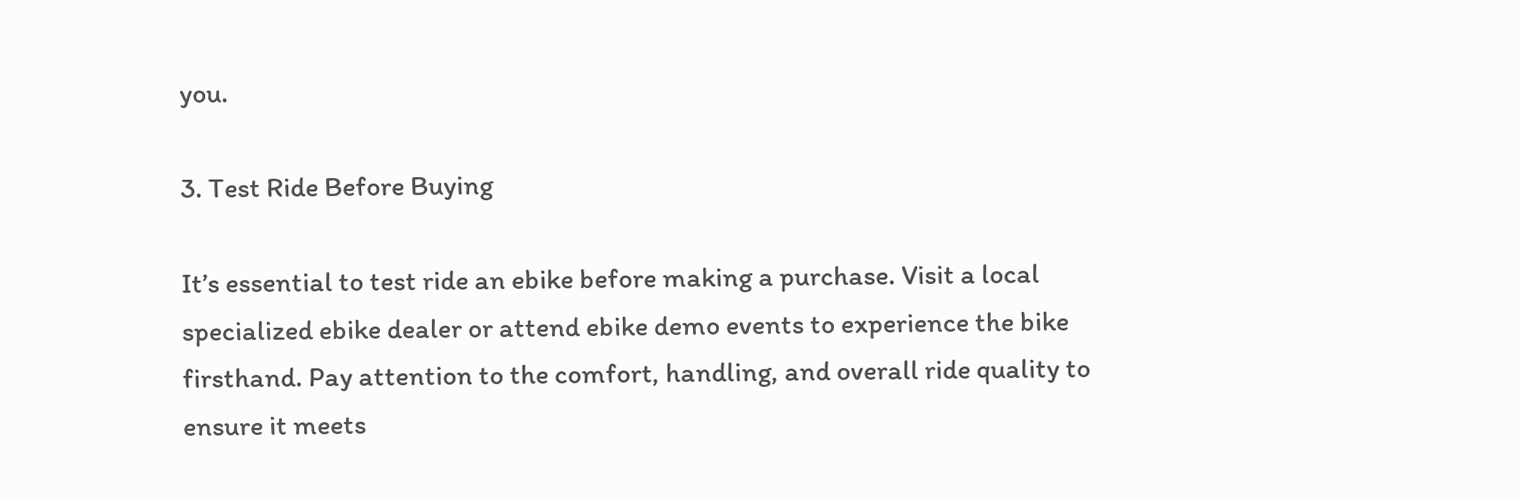you.

3. Test Ride Before Buying

It’s essential to test ride an ebike before making a purchase. Visit a local specialized ebike dealer or attend ebike demo events to experience the bike firsthand. Pay attention to the comfort, handling, and overall ride quality to ensure it meets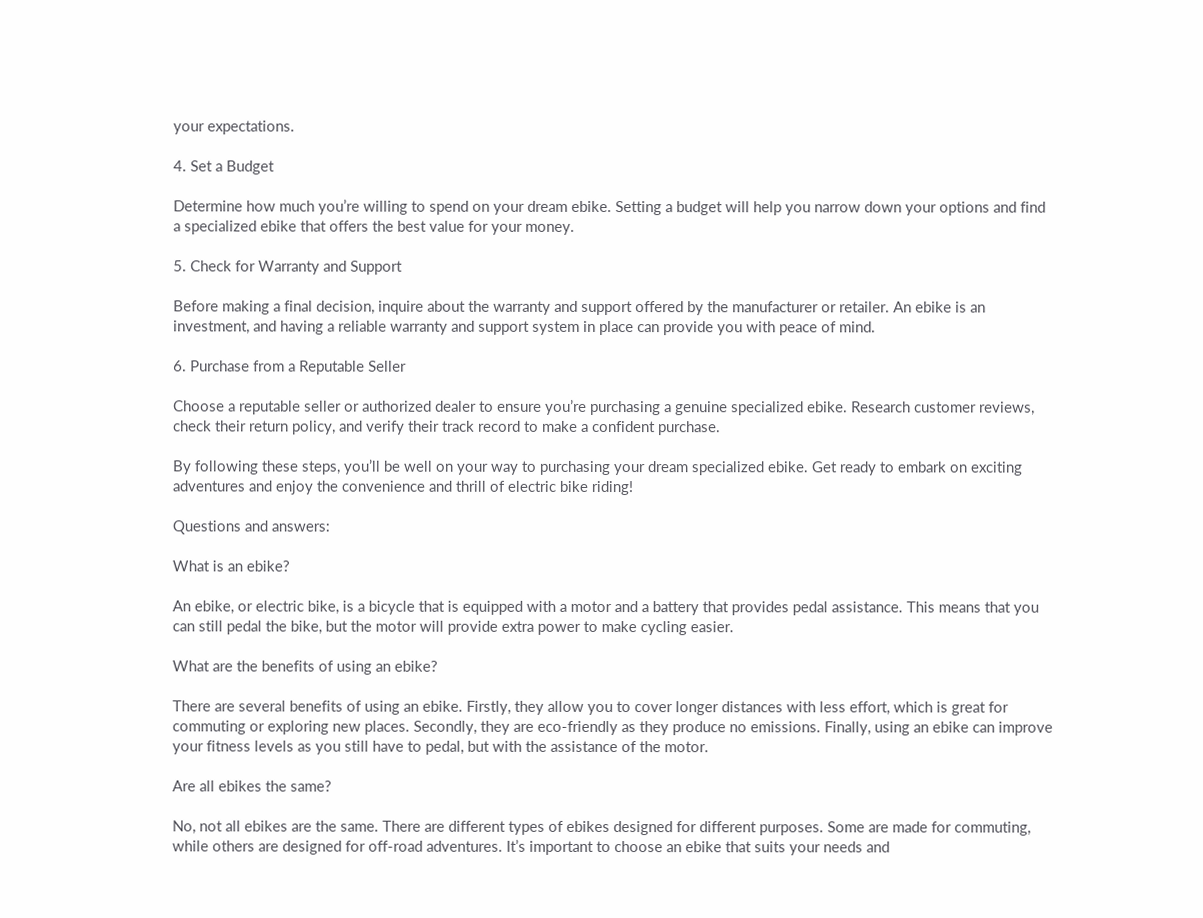your expectations.

4. Set a Budget

Determine how much you’re willing to spend on your dream ebike. Setting a budget will help you narrow down your options and find a specialized ebike that offers the best value for your money.

5. Check for Warranty and Support

Before making a final decision, inquire about the warranty and support offered by the manufacturer or retailer. An ebike is an investment, and having a reliable warranty and support system in place can provide you with peace of mind.

6. Purchase from a Reputable Seller

Choose a reputable seller or authorized dealer to ensure you’re purchasing a genuine specialized ebike. Research customer reviews, check their return policy, and verify their track record to make a confident purchase.

By following these steps, you’ll be well on your way to purchasing your dream specialized ebike. Get ready to embark on exciting adventures and enjoy the convenience and thrill of electric bike riding!

Questions and answers:

What is an ebike?

An ebike, or electric bike, is a bicycle that is equipped with a motor and a battery that provides pedal assistance. This means that you can still pedal the bike, but the motor will provide extra power to make cycling easier.

What are the benefits of using an ebike?

There are several benefits of using an ebike. Firstly, they allow you to cover longer distances with less effort, which is great for commuting or exploring new places. Secondly, they are eco-friendly as they produce no emissions. Finally, using an ebike can improve your fitness levels as you still have to pedal, but with the assistance of the motor.

Are all ebikes the same?

No, not all ebikes are the same. There are different types of ebikes designed for different purposes. Some are made for commuting, while others are designed for off-road adventures. It’s important to choose an ebike that suits your needs and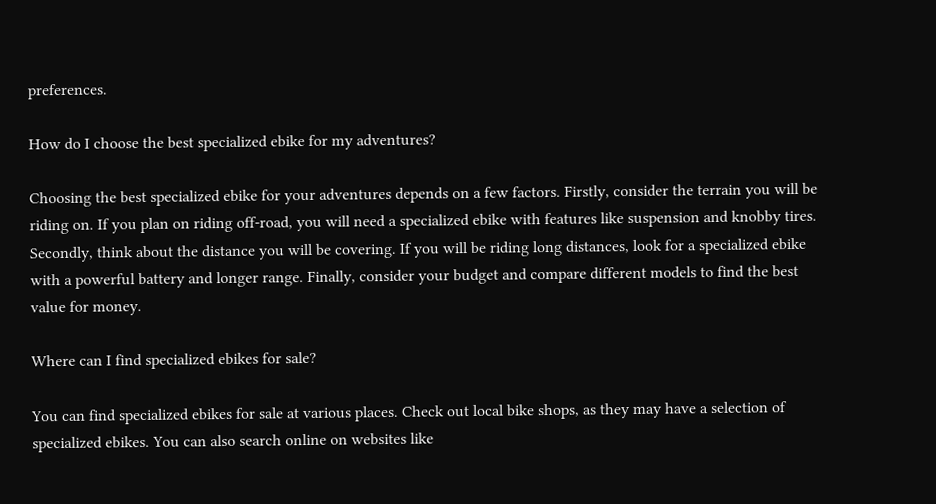preferences.

How do I choose the best specialized ebike for my adventures?

Choosing the best specialized ebike for your adventures depends on a few factors. Firstly, consider the terrain you will be riding on. If you plan on riding off-road, you will need a specialized ebike with features like suspension and knobby tires. Secondly, think about the distance you will be covering. If you will be riding long distances, look for a specialized ebike with a powerful battery and longer range. Finally, consider your budget and compare different models to find the best value for money.

Where can I find specialized ebikes for sale?

You can find specialized ebikes for sale at various places. Check out local bike shops, as they may have a selection of specialized ebikes. You can also search online on websites like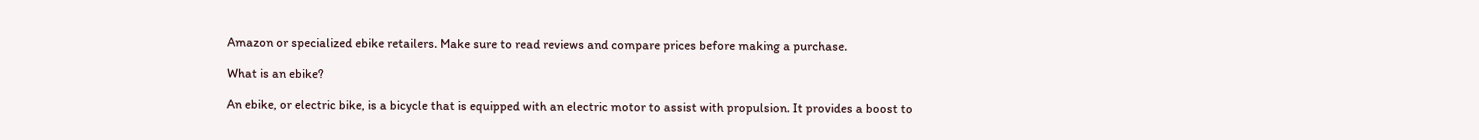Amazon or specialized ebike retailers. Make sure to read reviews and compare prices before making a purchase.

What is an ebike?

An ebike, or electric bike, is a bicycle that is equipped with an electric motor to assist with propulsion. It provides a boost to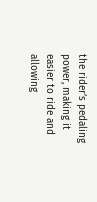the rider’s pedaling power, making it easier to ride and allowing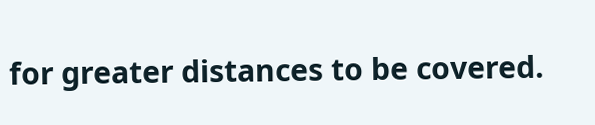for greater distances to be covered.